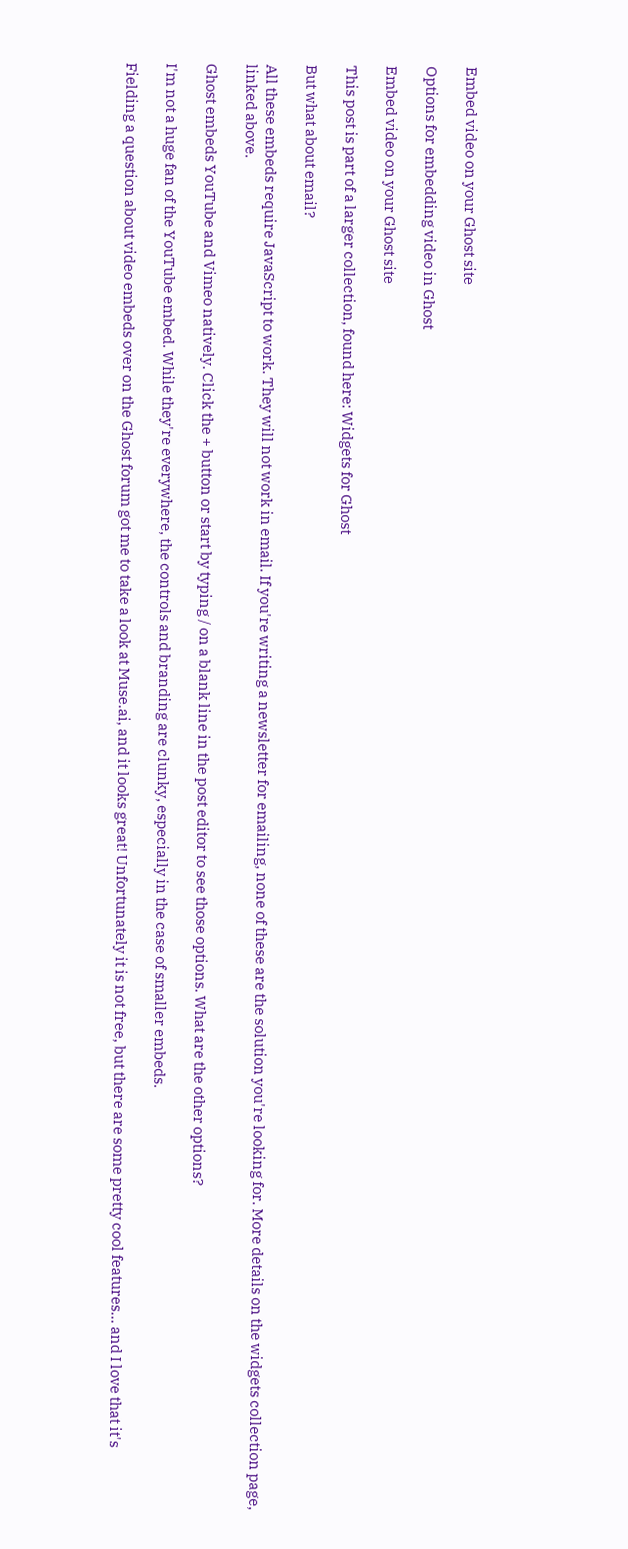Embed video on your Ghost site

Options for embedding video in Ghost

Embed video on your Ghost site

This post is part of a larger collection, found here: Widgets for Ghost

But what about email?

All these embeds require JavaScript to work. They will not work in email. If you're writing a newsletter for emailing, none of these are the solution you're looking for. More details on the widgets collection page, linked above.

Ghost embeds YouTube and Vimeo natively. Click the + button or start by typing / on a blank line in the post editor to see those options. What are the other options?

I'm not a huge fan of the YouTube embed. While they're everywhere, the controls and branding are clunky, especially in the case of smaller embeds.

Fielding a question about video embeds over on the Ghost forum got me to take a look at Muse.ai, and it looks great! Unfortunately it is not free, but there are some pretty cool features... and I love that it's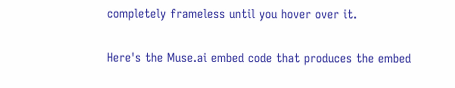completely frameless until you hover over it.

Here's the Muse.ai embed code that produces the embed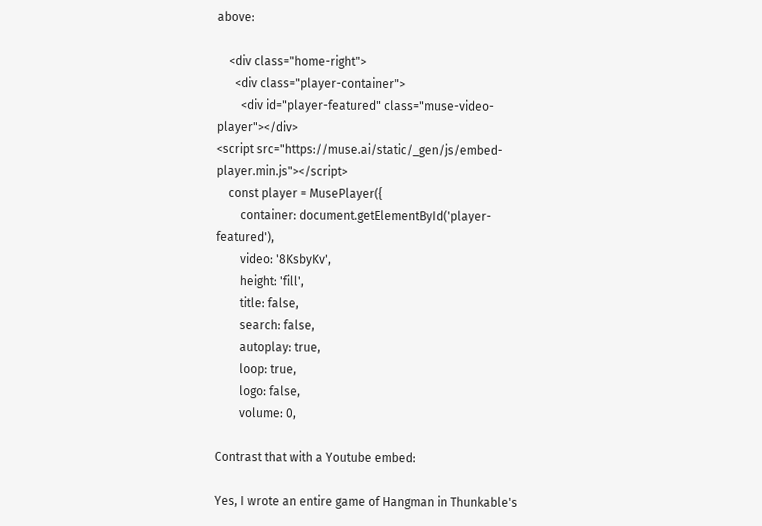above:

    <div class="home-right">
      <div class="player-container">
        <div id="player-featured" class="muse-video-player"></div>
<script src="https://muse.ai/static/_gen/js/embed-player.min.js"></script>
    const player = MusePlayer({
        container: document.getElementById('player-featured'),
        video: '8KsbyKv',
        height: 'fill',
        title: false,
        search: false,
        autoplay: true,
        loop: true,
        logo: false,
        volume: 0,

Contrast that with a Youtube embed:

Yes, I wrote an entire game of Hangman in Thunkable's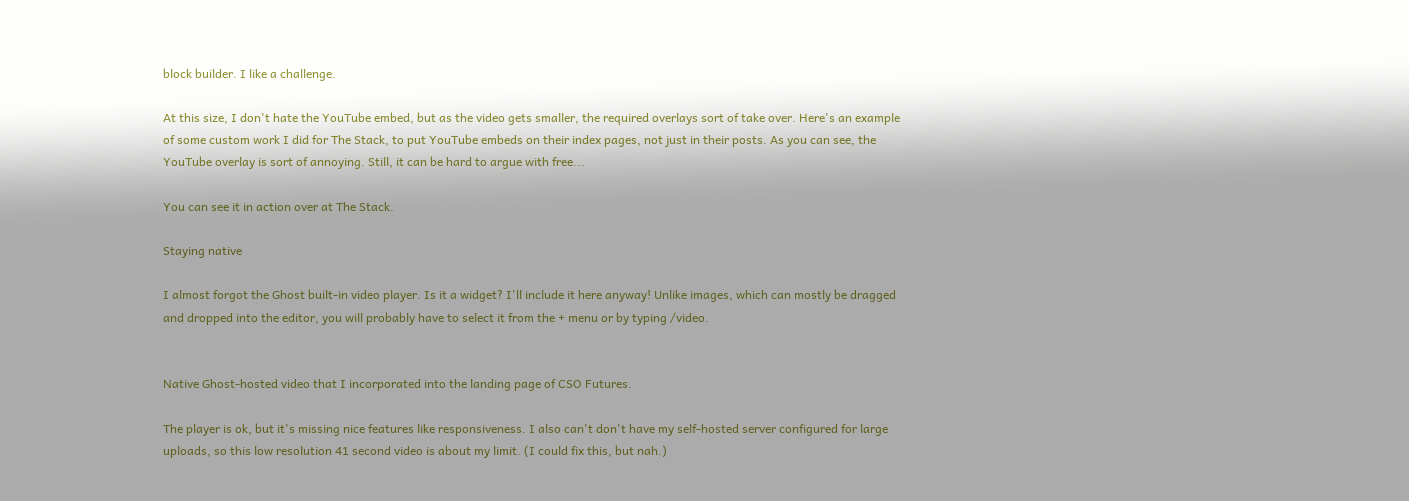block builder. I like a challenge.

At this size, I don't hate the YouTube embed, but as the video gets smaller, the required overlays sort of take over. Here's an example of some custom work I did for The Stack, to put YouTube embeds on their index pages, not just in their posts. As you can see, the YouTube overlay is sort of annoying. Still, it can be hard to argue with free...

You can see it in action over at The Stack.

Staying native

I almost forgot the Ghost built-in video player. Is it a widget? I'll include it here anyway! Unlike images, which can mostly be dragged and dropped into the editor, you will probably have to select it from the + menu or by typing /video.


Native Ghost-hosted video that I incorporated into the landing page of CSO Futures.

The player is ok, but it's missing nice features like responsiveness. I also can't don't have my self-hosted server configured for large uploads, so this low resolution 41 second video is about my limit. (I could fix this, but nah.)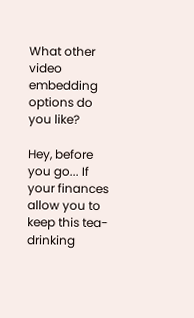What other video embedding options do you like?

Hey, before you go... If your finances allow you to keep this tea-drinking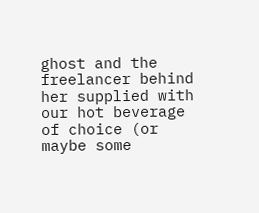ghost and the freelancer behind her supplied with our hot beverage of choice (or maybe some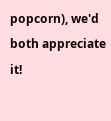popcorn), we'd both appreciate it!